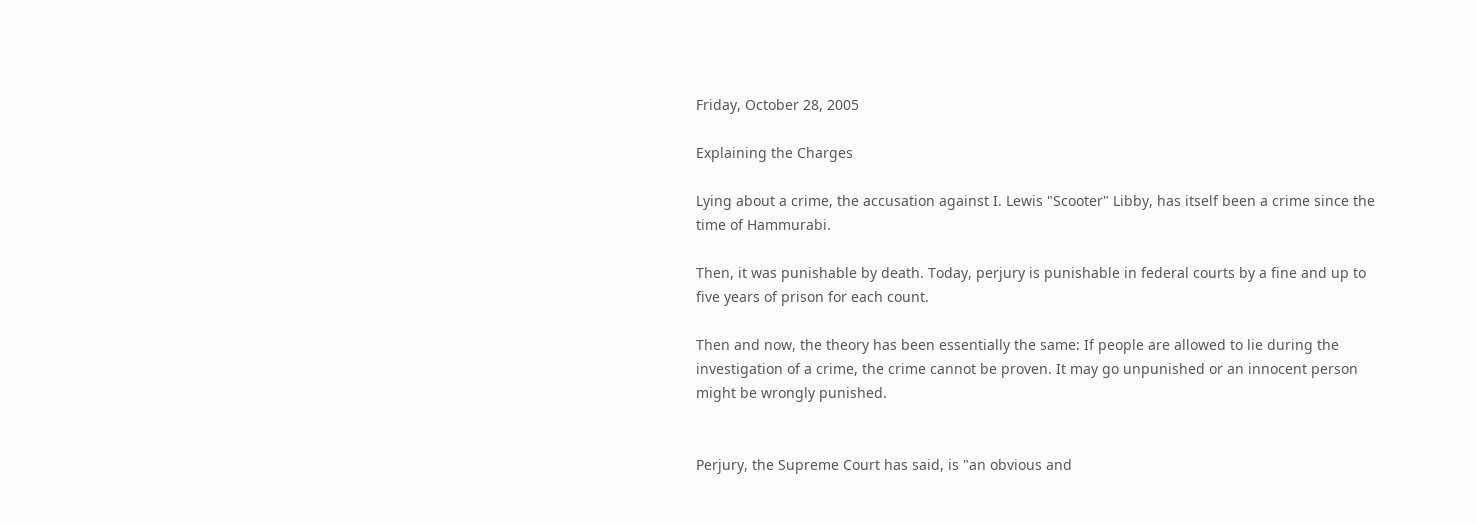Friday, October 28, 2005

Explaining the Charges

Lying about a crime, the accusation against I. Lewis "Scooter" Libby, has itself been a crime since the time of Hammurabi.

Then, it was punishable by death. Today, perjury is punishable in federal courts by a fine and up to five years of prison for each count.

Then and now, the theory has been essentially the same: If people are allowed to lie during the investigation of a crime, the crime cannot be proven. It may go unpunished or an innocent person might be wrongly punished.


Perjury, the Supreme Court has said, is "an obvious and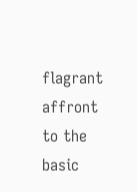flagrant affront to the basic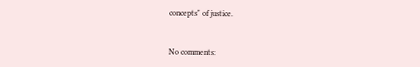concepts" of justice.


No comments: